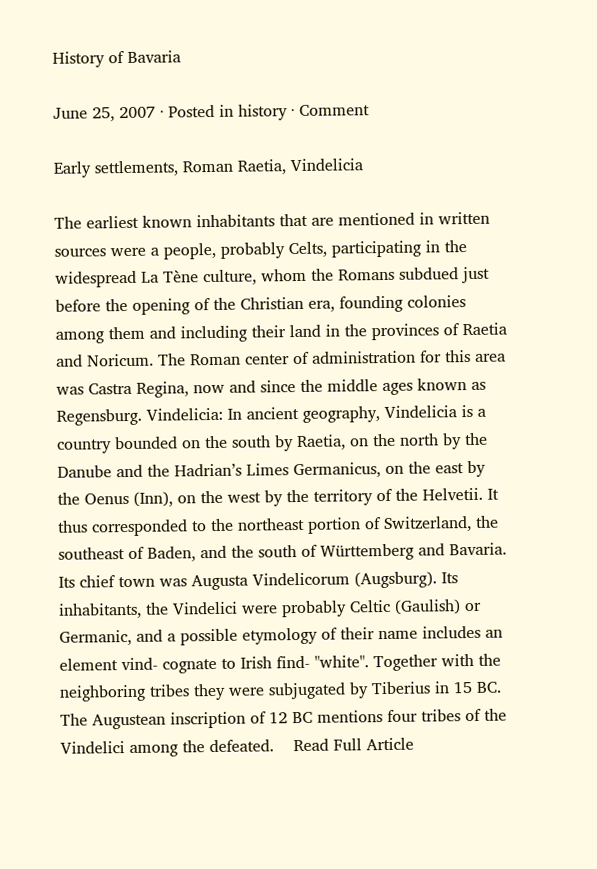History of Bavaria

June 25, 2007 · Posted in history · Comment

Early settlements, Roman Raetia, Vindelicia

The earliest known inhabitants that are mentioned in written sources were a people, probably Celts, participating in the widespread La Tène culture, whom the Romans subdued just before the opening of the Christian era, founding colonies among them and including their land in the provinces of Raetia and Noricum. The Roman center of administration for this area was Castra Regina, now and since the middle ages known as Regensburg. Vindelicia: In ancient geography, Vindelicia is a country bounded on the south by Raetia, on the north by the Danube and the Hadrian’s Limes Germanicus, on the east by the Oenus (Inn), on the west by the territory of the Helvetii. It thus corresponded to the northeast portion of Switzerland, the southeast of Baden, and the south of Württemberg and Bavaria. Its chief town was Augusta Vindelicorum (Augsburg). Its inhabitants, the Vindelici were probably Celtic (Gaulish) or Germanic, and a possible etymology of their name includes an element vind- cognate to Irish find- "white". Together with the neighboring tribes they were subjugated by Tiberius in 15 BC. The Augustean inscription of 12 BC mentions four tribes of the Vindelici among the defeated.    Read Full Article